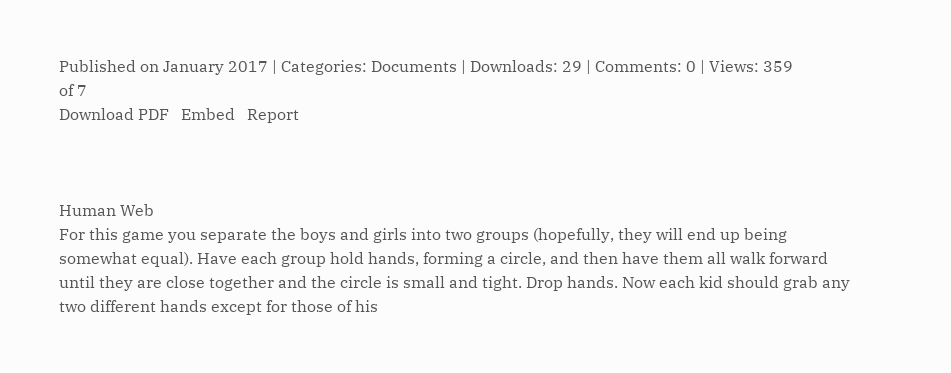Published on January 2017 | Categories: Documents | Downloads: 29 | Comments: 0 | Views: 359
of 7
Download PDF   Embed   Report



Human Web
For this game you separate the boys and girls into two groups (hopefully, they will end up being somewhat equal). Have each group hold hands, forming a circle, and then have them all walk forward until they are close together and the circle is small and tight. Drop hands. Now each kid should grab any two different hands except for those of his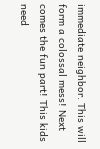immediate neighbor. This will form a colossal mess! Next comes the fun part! This kids need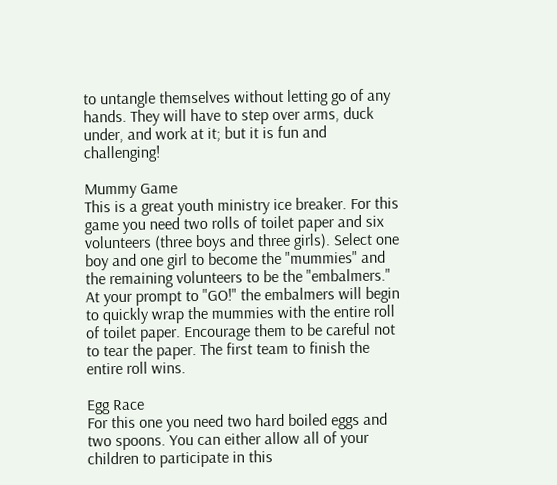to untangle themselves without letting go of any hands. They will have to step over arms, duck under, and work at it; but it is fun and challenging!

Mummy Game
This is a great youth ministry ice breaker. For this game you need two rolls of toilet paper and six volunteers (three boys and three girls). Select one boy and one girl to become the "mummies" and the remaining volunteers to be the "embalmers." At your prompt to "GO!" the embalmers will begin to quickly wrap the mummies with the entire roll of toilet paper. Encourage them to be careful not to tear the paper. The first team to finish the entire roll wins.

Egg Race
For this one you need two hard boiled eggs and two spoons. You can either allow all of your children to participate in this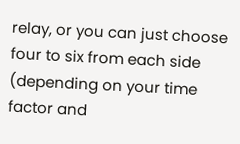relay, or you can just choose four to six from each side (depending on your time factor and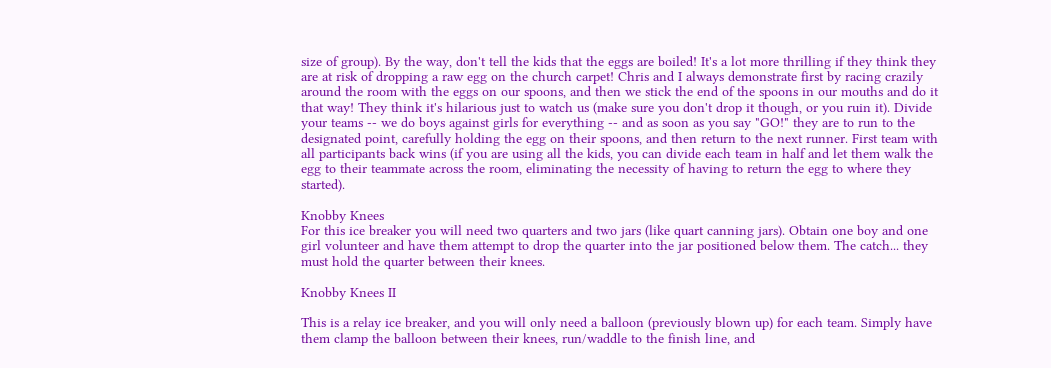size of group). By the way, don't tell the kids that the eggs are boiled! It's a lot more thrilling if they think they are at risk of dropping a raw egg on the church carpet! Chris and I always demonstrate first by racing crazily around the room with the eggs on our spoons, and then we stick the end of the spoons in our mouths and do it that way! They think it's hilarious just to watch us (make sure you don't drop it though, or you ruin it). Divide your teams -- we do boys against girls for everything -- and as soon as you say "GO!" they are to run to the designated point, carefully holding the egg on their spoons, and then return to the next runner. First team with all participants back wins (if you are using all the kids, you can divide each team in half and let them walk the egg to their teammate across the room, eliminating the necessity of having to return the egg to where they started).

Knobby Knees
For this ice breaker you will need two quarters and two jars (like quart canning jars). Obtain one boy and one girl volunteer and have them attempt to drop the quarter into the jar positioned below them. The catch... they must hold the quarter between their knees.

Knobby Knees II

This is a relay ice breaker, and you will only need a balloon (previously blown up) for each team. Simply have them clamp the balloon between their knees, run/waddle to the finish line, and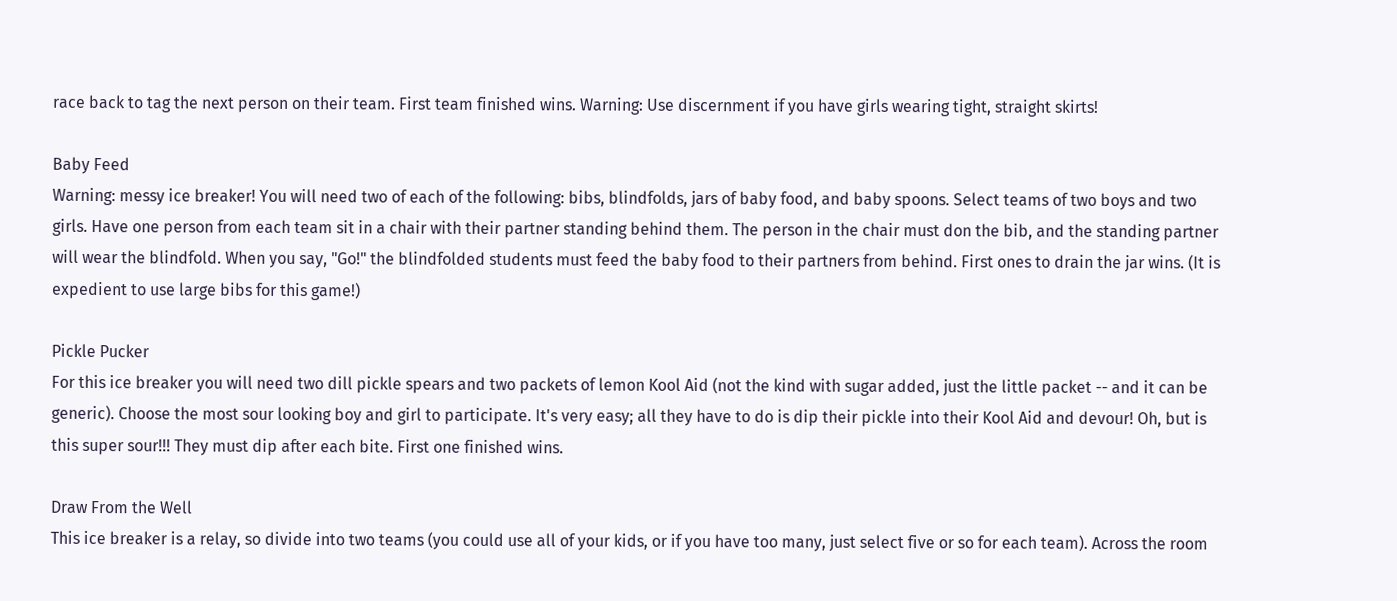race back to tag the next person on their team. First team finished wins. Warning: Use discernment if you have girls wearing tight, straight skirts!

Baby Feed
Warning: messy ice breaker! You will need two of each of the following: bibs, blindfolds, jars of baby food, and baby spoons. Select teams of two boys and two girls. Have one person from each team sit in a chair with their partner standing behind them. The person in the chair must don the bib, and the standing partner will wear the blindfold. When you say, "Go!" the blindfolded students must feed the baby food to their partners from behind. First ones to drain the jar wins. (It is expedient to use large bibs for this game!)

Pickle Pucker
For this ice breaker you will need two dill pickle spears and two packets of lemon Kool Aid (not the kind with sugar added, just the little packet -- and it can be generic). Choose the most sour looking boy and girl to participate. It's very easy; all they have to do is dip their pickle into their Kool Aid and devour! Oh, but is this super sour!!! They must dip after each bite. First one finished wins.

Draw From the Well
This ice breaker is a relay, so divide into two teams (you could use all of your kids, or if you have too many, just select five or so for each team). Across the room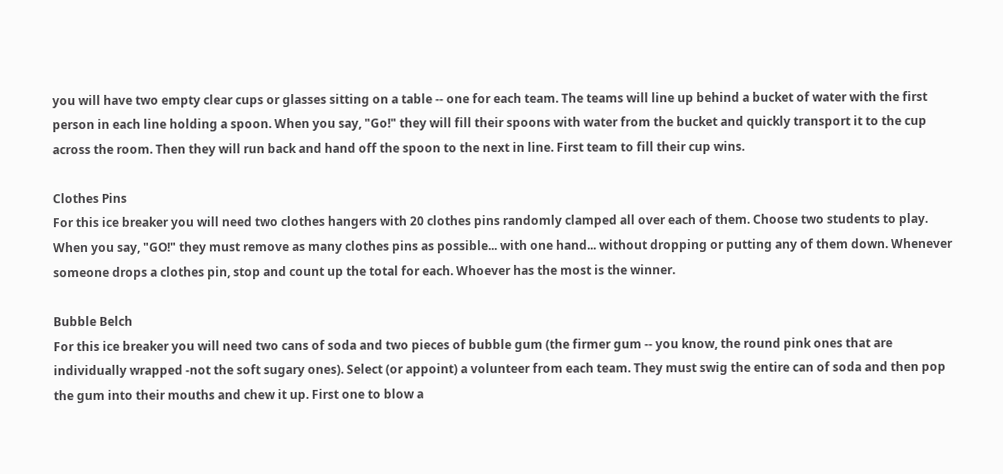you will have two empty clear cups or glasses sitting on a table -- one for each team. The teams will line up behind a bucket of water with the first person in each line holding a spoon. When you say, "Go!" they will fill their spoons with water from the bucket and quickly transport it to the cup across the room. Then they will run back and hand off the spoon to the next in line. First team to fill their cup wins.

Clothes Pins
For this ice breaker you will need two clothes hangers with 20 clothes pins randomly clamped all over each of them. Choose two students to play. When you say, "GO!" they must remove as many clothes pins as possible... with one hand... without dropping or putting any of them down. Whenever someone drops a clothes pin, stop and count up the total for each. Whoever has the most is the winner.

Bubble Belch
For this ice breaker you will need two cans of soda and two pieces of bubble gum (the firmer gum -- you know, the round pink ones that are individually wrapped -not the soft sugary ones). Select (or appoint) a volunteer from each team. They must swig the entire can of soda and then pop the gum into their mouths and chew it up. First one to blow a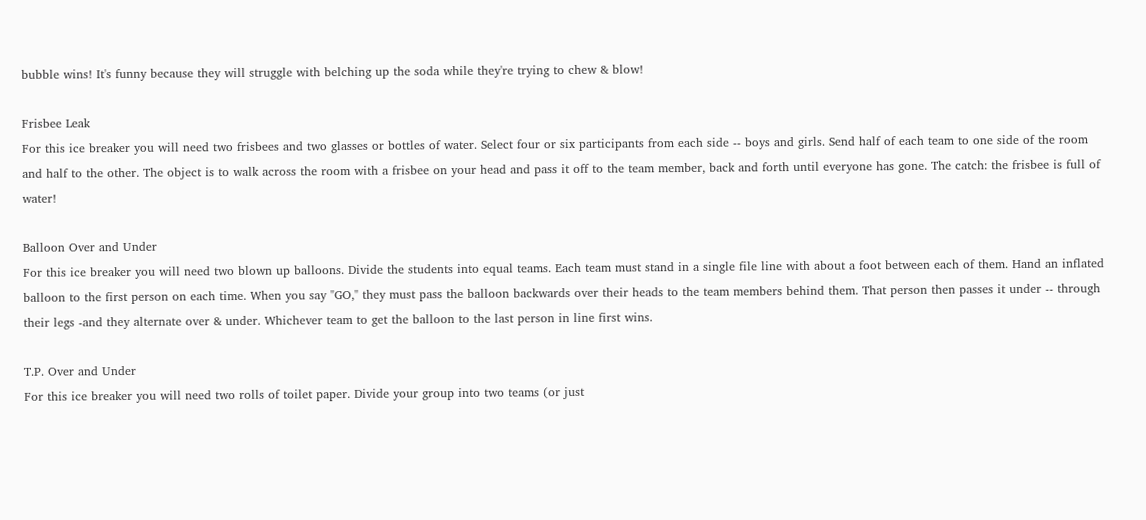bubble wins! It's funny because they will struggle with belching up the soda while they're trying to chew & blow!

Frisbee Leak
For this ice breaker you will need two frisbees and two glasses or bottles of water. Select four or six participants from each side -- boys and girls. Send half of each team to one side of the room and half to the other. The object is to walk across the room with a frisbee on your head and pass it off to the team member, back and forth until everyone has gone. The catch: the frisbee is full of water!

Balloon Over and Under
For this ice breaker you will need two blown up balloons. Divide the students into equal teams. Each team must stand in a single file line with about a foot between each of them. Hand an inflated balloon to the first person on each time. When you say "GO," they must pass the balloon backwards over their heads to the team members behind them. That person then passes it under -- through their legs -and they alternate over & under. Whichever team to get the balloon to the last person in line first wins.

T.P. Over and Under
For this ice breaker you will need two rolls of toilet paper. Divide your group into two teams (or just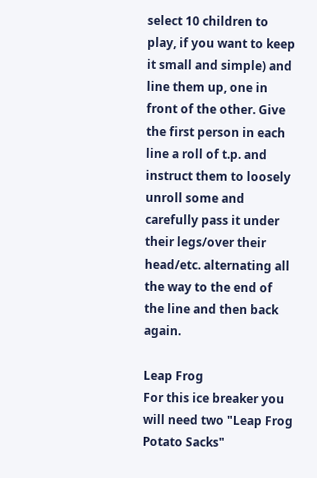select 10 children to play, if you want to keep it small and simple) and line them up, one in front of the other. Give the first person in each line a roll of t.p. and instruct them to loosely unroll some and carefully pass it under their legs/over their head/etc. alternating all the way to the end of the line and then back again.

Leap Frog
For this ice breaker you will need two "Leap Frog Potato Sacks"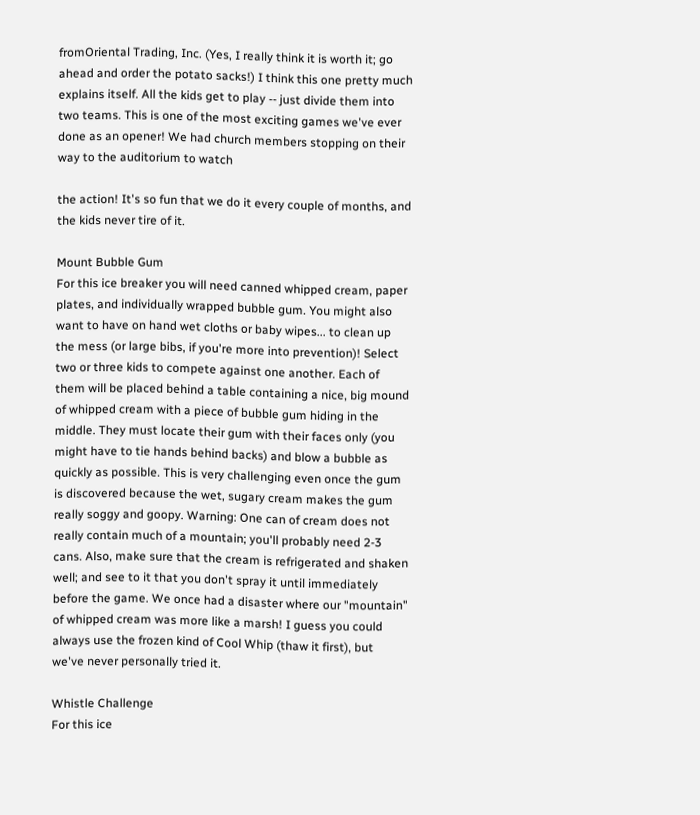fromOriental Trading, Inc. (Yes, I really think it is worth it; go ahead and order the potato sacks!) I think this one pretty much explains itself. All the kids get to play -- just divide them into two teams. This is one of the most exciting games we've ever done as an opener! We had church members stopping on their way to the auditorium to watch

the action! It's so fun that we do it every couple of months, and the kids never tire of it.

Mount Bubble Gum
For this ice breaker you will need canned whipped cream, paper plates, and individually wrapped bubble gum. You might also want to have on hand wet cloths or baby wipes... to clean up the mess (or large bibs, if you're more into prevention)! Select two or three kids to compete against one another. Each of them will be placed behind a table containing a nice, big mound of whipped cream with a piece of bubble gum hiding in the middle. They must locate their gum with their faces only (you might have to tie hands behind backs) and blow a bubble as quickly as possible. This is very challenging even once the gum is discovered because the wet, sugary cream makes the gum really soggy and goopy. Warning: One can of cream does not really contain much of a mountain; you'll probably need 2-3 cans. Also, make sure that the cream is refrigerated and shaken well; and see to it that you don't spray it until immediately before the game. We once had a disaster where our "mountain" of whipped cream was more like a marsh! I guess you could always use the frozen kind of Cool Whip (thaw it first), but we've never personally tried it.

Whistle Challenge
For this ice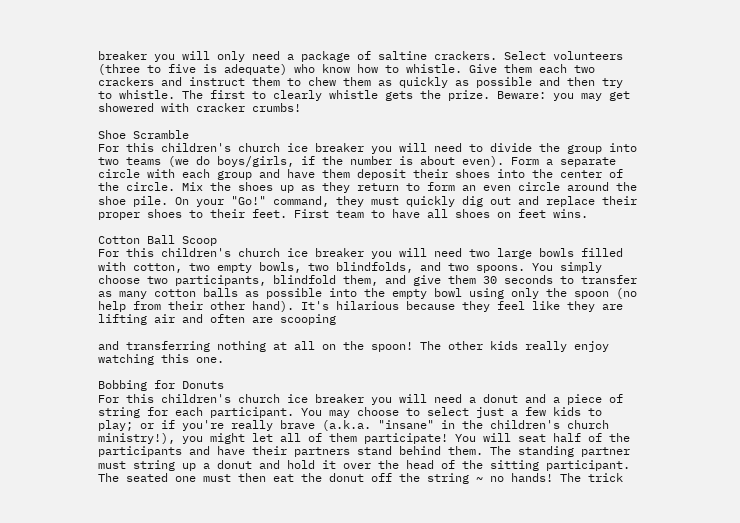breaker you will only need a package of saltine crackers. Select volunteers (three to five is adequate) who know how to whistle. Give them each two crackers and instruct them to chew them as quickly as possible and then try to whistle. The first to clearly whistle gets the prize. Beware: you may get showered with cracker crumbs!

Shoe Scramble
For this children's church ice breaker you will need to divide the group into two teams (we do boys/girls, if the number is about even). Form a separate circle with each group and have them deposit their shoes into the center of the circle. Mix the shoes up as they return to form an even circle around the shoe pile. On your "Go!" command, they must quickly dig out and replace their proper shoes to their feet. First team to have all shoes on feet wins.

Cotton Ball Scoop
For this children's church ice breaker you will need two large bowls filled with cotton, two empty bowls, two blindfolds, and two spoons. You simply choose two participants, blindfold them, and give them 30 seconds to transfer as many cotton balls as possible into the empty bowl using only the spoon (no help from their other hand). It's hilarious because they feel like they are lifting air and often are scooping

and transferring nothing at all on the spoon! The other kids really enjoy watching this one.

Bobbing for Donuts
For this children's church ice breaker you will need a donut and a piece of string for each participant. You may choose to select just a few kids to play; or if you're really brave (a.k.a. "insane" in the children's church ministry!), you might let all of them participate! You will seat half of the participants and have their partners stand behind them. The standing partner must string up a donut and hold it over the head of the sitting participant. The seated one must then eat the donut off the string ~ no hands! The trick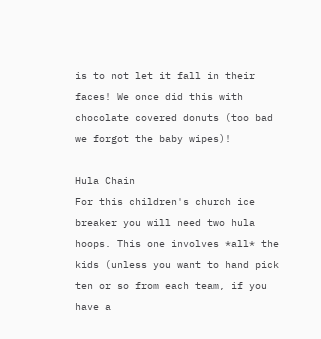is to not let it fall in their faces! We once did this with chocolate covered donuts (too bad we forgot the baby wipes)!

Hula Chain
For this children's church ice breaker you will need two hula hoops. This one involves *all* the kids (unless you want to hand pick ten or so from each team, if you have a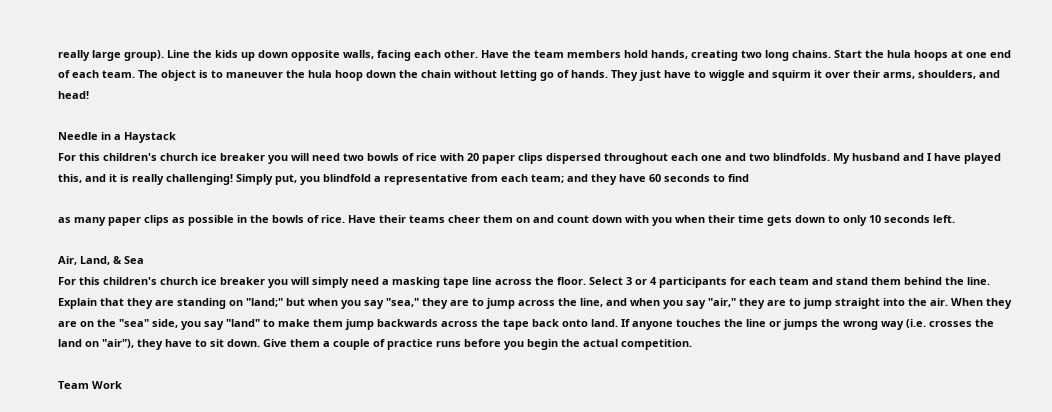really large group). Line the kids up down opposite walls, facing each other. Have the team members hold hands, creating two long chains. Start the hula hoops at one end of each team. The object is to maneuver the hula hoop down the chain without letting go of hands. They just have to wiggle and squirm it over their arms, shoulders, and head!

Needle in a Haystack
For this children's church ice breaker you will need two bowls of rice with 20 paper clips dispersed throughout each one and two blindfolds. My husband and I have played this, and it is really challenging! Simply put, you blindfold a representative from each team; and they have 60 seconds to find

as many paper clips as possible in the bowls of rice. Have their teams cheer them on and count down with you when their time gets down to only 10 seconds left.

Air, Land, & Sea
For this children's church ice breaker you will simply need a masking tape line across the floor. Select 3 or 4 participants for each team and stand them behind the line. Explain that they are standing on "land;" but when you say "sea," they are to jump across the line, and when you say "air," they are to jump straight into the air. When they are on the "sea" side, you say "land" to make them jump backwards across the tape back onto land. If anyone touches the line or jumps the wrong way (i.e. crosses the land on "air"), they have to sit down. Give them a couple of practice runs before you begin the actual competition.

Team Work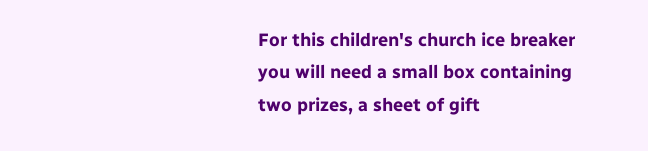For this children's church ice breaker you will need a small box containing two prizes, a sheet of gift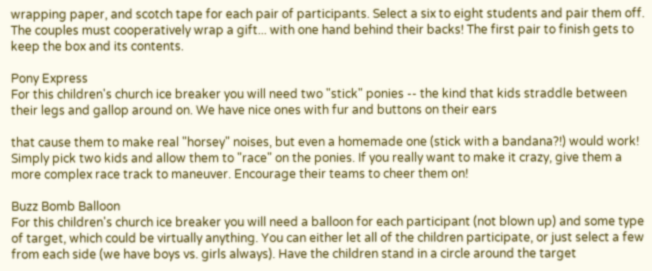wrapping paper, and scotch tape for each pair of participants. Select a six to eight students and pair them off. The couples must cooperatively wrap a gift... with one hand behind their backs! The first pair to finish gets to keep the box and its contents.

Pony Express
For this children's church ice breaker you will need two "stick" ponies -- the kind that kids straddle between their legs and gallop around on. We have nice ones with fur and buttons on their ears

that cause them to make real "horsey" noises, but even a homemade one (stick with a bandana?!) would work! Simply pick two kids and allow them to "race" on the ponies. If you really want to make it crazy, give them a more complex race track to maneuver. Encourage their teams to cheer them on!

Buzz Bomb Balloon
For this children's church ice breaker you will need a balloon for each participant (not blown up) and some type of target, which could be virtually anything. You can either let all of the children participate, or just select a few from each side (we have boys vs. girls always). Have the children stand in a circle around the target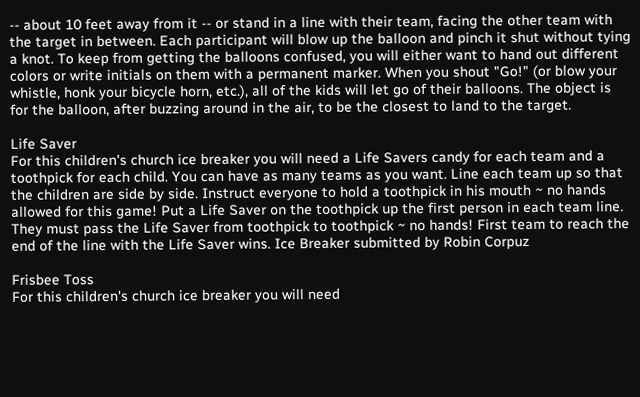-- about 10 feet away from it -- or stand in a line with their team, facing the other team with the target in between. Each participant will blow up the balloon and pinch it shut without tying a knot. To keep from getting the balloons confused, you will either want to hand out different colors or write initials on them with a permanent marker. When you shout "Go!" (or blow your whistle, honk your bicycle horn, etc.), all of the kids will let go of their balloons. The object is for the balloon, after buzzing around in the air, to be the closest to land to the target.

Life Saver
For this children's church ice breaker you will need a Life Savers candy for each team and a toothpick for each child. You can have as many teams as you want. Line each team up so that the children are side by side. Instruct everyone to hold a toothpick in his mouth ~ no hands allowed for this game! Put a Life Saver on the toothpick up the first person in each team line. They must pass the Life Saver from toothpick to toothpick ~ no hands! First team to reach the end of the line with the Life Saver wins. Ice Breaker submitted by Robin Corpuz

Frisbee Toss
For this children's church ice breaker you will need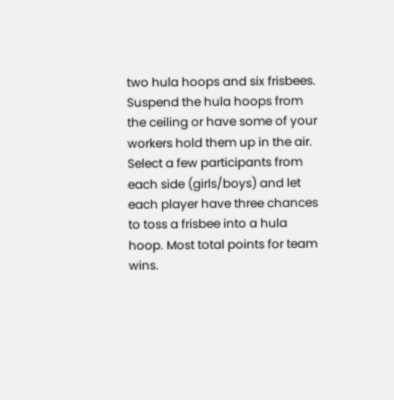two hula hoops and six frisbees. Suspend the hula hoops from the ceiling or have some of your workers hold them up in the air. Select a few participants from each side (girls/boys) and let each player have three chances to toss a frisbee into a hula hoop. Most total points for team wins.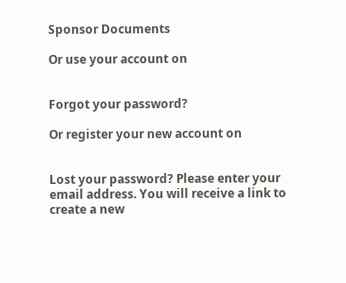Sponsor Documents

Or use your account on


Forgot your password?

Or register your new account on


Lost your password? Please enter your email address. You will receive a link to create a new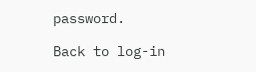password.

Back to log-in